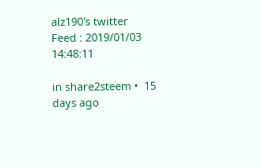alz190's twitter Feed : 2019/01/03 14:48:11

in share2steem •  15 days ago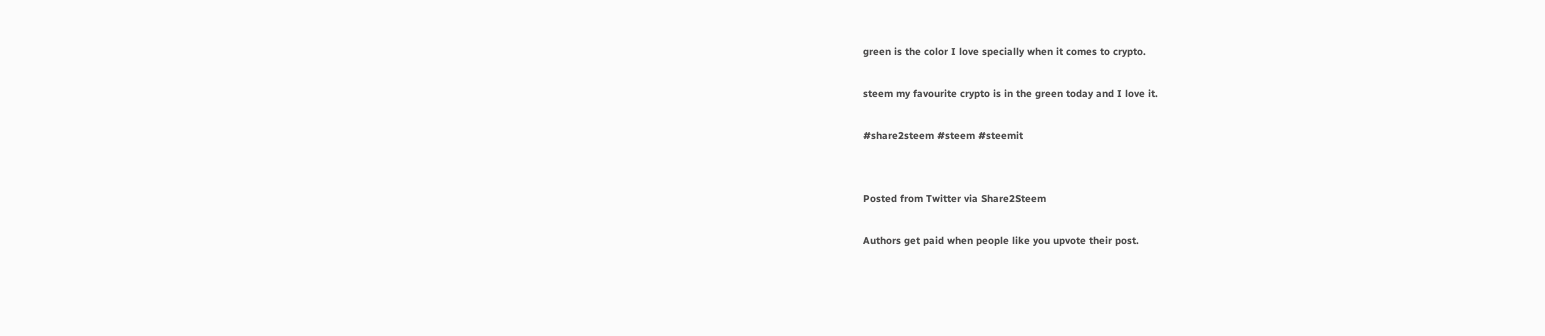green is the color I love specially when it comes to crypto.

steem my favourite crypto is in the green today and I love it.

#share2steem #steem #steemit


Posted from Twitter via Share2Steem

Authors get paid when people like you upvote their post.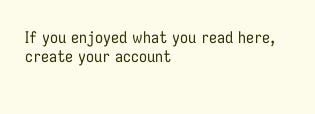If you enjoyed what you read here, create your account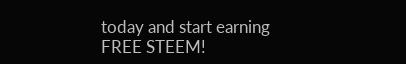today and start earning FREE STEEM!